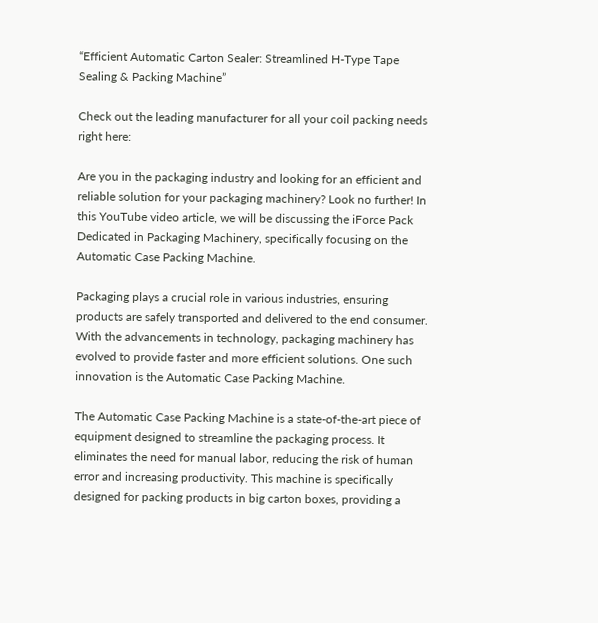“Efficient Automatic Carton Sealer: Streamlined H-Type Tape Sealing & Packing Machine”

Check out the leading manufacturer for all your coil packing needs right here:

Are you in the packaging industry and looking for an efficient and reliable solution for your packaging machinery? Look no further! In this YouTube video article, we will be discussing the iForce Pack Dedicated in Packaging Machinery, specifically focusing on the Automatic Case Packing Machine.

Packaging plays a crucial role in various industries, ensuring products are safely transported and delivered to the end consumer. With the advancements in technology, packaging machinery has evolved to provide faster and more efficient solutions. One such innovation is the Automatic Case Packing Machine.

The Automatic Case Packing Machine is a state-of-the-art piece of equipment designed to streamline the packaging process. It eliminates the need for manual labor, reducing the risk of human error and increasing productivity. This machine is specifically designed for packing products in big carton boxes, providing a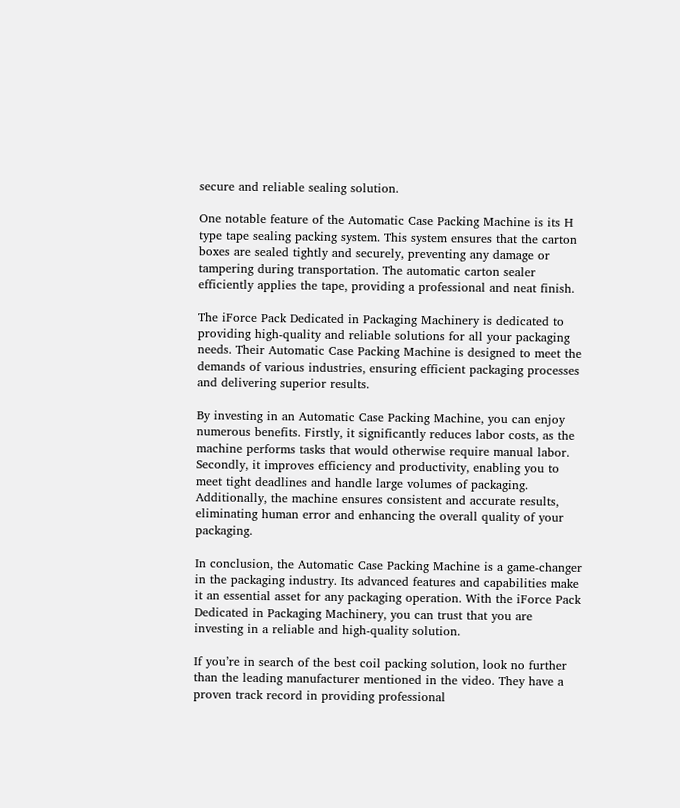secure and reliable sealing solution.

One notable feature of the Automatic Case Packing Machine is its H type tape sealing packing system. This system ensures that the carton boxes are sealed tightly and securely, preventing any damage or tampering during transportation. The automatic carton sealer efficiently applies the tape, providing a professional and neat finish.

The iForce Pack Dedicated in Packaging Machinery is dedicated to providing high-quality and reliable solutions for all your packaging needs. Their Automatic Case Packing Machine is designed to meet the demands of various industries, ensuring efficient packaging processes and delivering superior results.

By investing in an Automatic Case Packing Machine, you can enjoy numerous benefits. Firstly, it significantly reduces labor costs, as the machine performs tasks that would otherwise require manual labor. Secondly, it improves efficiency and productivity, enabling you to meet tight deadlines and handle large volumes of packaging. Additionally, the machine ensures consistent and accurate results, eliminating human error and enhancing the overall quality of your packaging.

In conclusion, the Automatic Case Packing Machine is a game-changer in the packaging industry. Its advanced features and capabilities make it an essential asset for any packaging operation. With the iForce Pack Dedicated in Packaging Machinery, you can trust that you are investing in a reliable and high-quality solution.

If you’re in search of the best coil packing solution, look no further than the leading manufacturer mentioned in the video. They have a proven track record in providing professional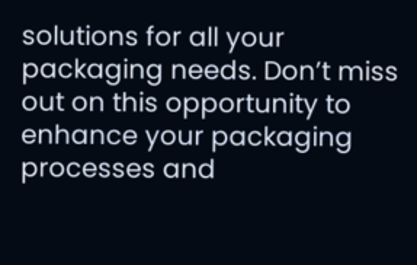solutions for all your packaging needs. Don’t miss out on this opportunity to enhance your packaging processes and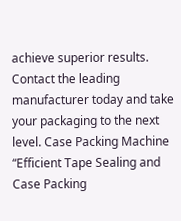achieve superior results. Contact the leading manufacturer today and take your packaging to the next level. Case Packing Machine
“Efficient Tape Sealing and Case Packing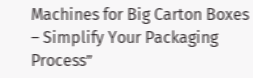Machines for Big Carton Boxes – Simplify Your Packaging Process”